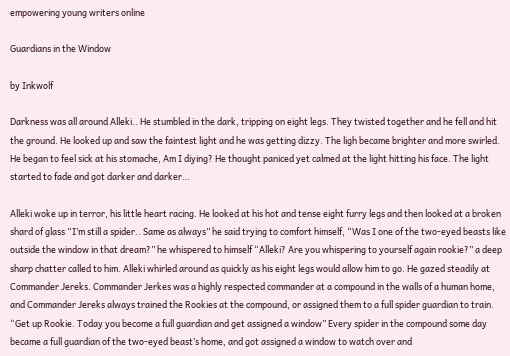empowering young writers online

Guardians in the Window

by Inkwolf

Darkness was all around Alleki.. He stumbled in the dark, tripping on eight legs. They twisted together and he fell and hit the ground. He looked up and saw the faintest light and he was getting dizzy. The ligh became brighter and more swirled. He began to feel sick at his stomache, Am I diying? He thought paniced yet calmed at the light hitting his face. The light started to fade and got darker and darker…

Alleki woke up in terror, his little heart racing. He looked at his hot and tense eight furry legs and then looked at a broken shard of glass “I’m still a spider.. Same as always” he said trying to comfort himself, “Was I one of the two-eyed beasts like outside the window in that dream?” he whispered to himself “Alleki? Are you whispering to yourself again rookie?” a deep sharp chatter called to him. Alleki whirled around as quickly as his eight legs would allow him to go. He gazed steadily at Commander Jereks. Commander Jerkes was a highly respected commander at a compound in the walls of a human home, and Commander Jereks always trained the Rookies at the compound, or assigned them to a full spider guardian to train. “Get up Rookie. Today you become a full guardian and get assigned a window” Every spider in the compound some day became a full guardian of the two-eyed beast’s home, and got assigned a window to watch over and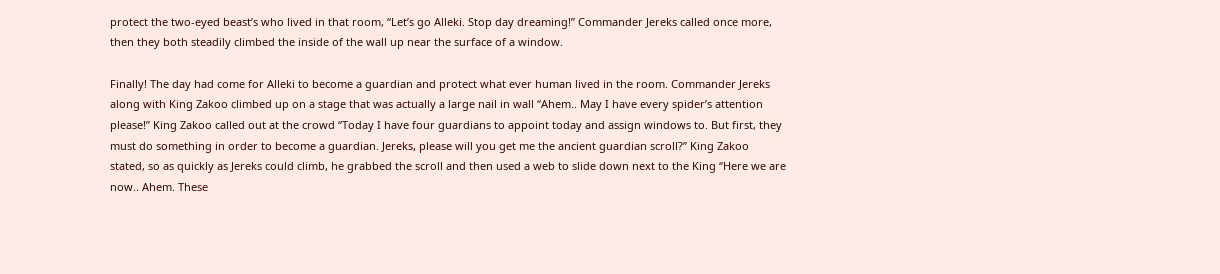protect the two-eyed beast’s who lived in that room, “Let’s go Alleki. Stop day dreaming!” Commander Jereks called once more, then they both steadily climbed the inside of the wall up near the surface of a window.

Finally! The day had come for Alleki to become a guardian and protect what ever human lived in the room. Commander Jereks along with King Zakoo climbed up on a stage that was actually a large nail in wall “Ahem.. May I have every spider’s attention please!” King Zakoo called out at the crowd “Today I have four guardians to appoint today and assign windows to. But first, they must do something in order to become a guardian. Jereks, please will you get me the ancient guardian scroll?” King Zakoo stated, so as quickly as Jereks could climb, he grabbed the scroll and then used a web to slide down next to the King “Here we are now.. Ahem. These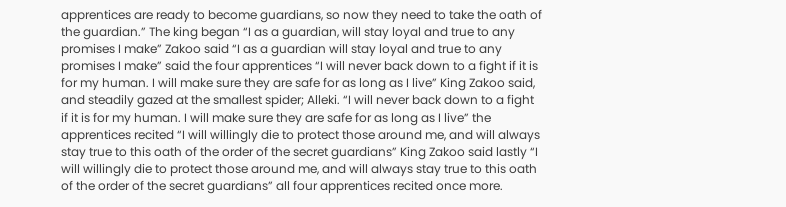apprentices are ready to become guardians, so now they need to take the oath of the guardian.” The king began “I as a guardian, will stay loyal and true to any promises I make” Zakoo said “I as a guardian will stay loyal and true to any promises I make” said the four apprentices “I will never back down to a fight if it is for my human. I will make sure they are safe for as long as I live” King Zakoo said, and steadily gazed at the smallest spider; Alleki. “I will never back down to a fight if it is for my human. I will make sure they are safe for as long as I live” the apprentices recited “I will willingly die to protect those around me, and will always stay true to this oath of the order of the secret guardians” King Zakoo said lastly “I will willingly die to protect those around me, and will always stay true to this oath of the order of the secret guardians” all four apprentices recited once more.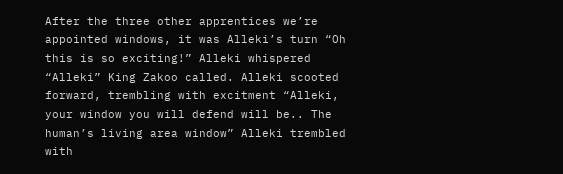After the three other apprentices we’re appointed windows, it was Alleki’s turn “Oh this is so exciting!” Alleki whispered “Alleki” King Zakoo called. Alleki scooted forward, trembling with excitment “Alleki, your window you will defend will be.. The human’s living area window” Alleki trembled with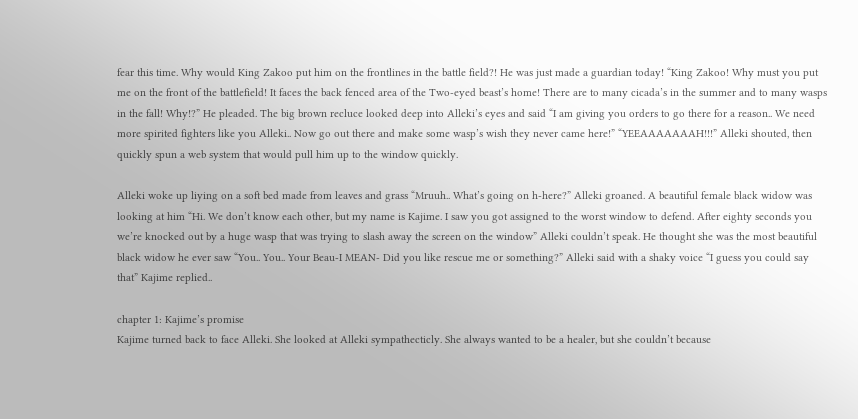fear this time. Why would King Zakoo put him on the frontlines in the battle field?! He was just made a guardian today! “King Zakoo! Why must you put me on the front of the battlefield! It faces the back fenced area of the Two-eyed beast’s home! There are to many cicada’s in the summer and to many wasps in the fall! Why!?” He pleaded. The big brown recluce looked deep into Alleki’s eyes and said “I am giving you orders to go there for a reason.. We need more spirited fighters like you Alleki.. Now go out there and make some wasp’s wish they never came here!” “YEEAAAAAAAH!!!” Alleki shouted, then quickly spun a web system that would pull him up to the window quickly.

Alleki woke up liying on a soft bed made from leaves and grass “Mruuh.. What’s going on h-here?” Alleki groaned. A beautiful female black widow was looking at him “Hi. We don’t know each other, but my name is Kajime. I saw you got assigned to the worst window to defend. After eighty seconds you we’re knocked out by a huge wasp that was trying to slash away the screen on the window” Alleki couldn’t speak. He thought she was the most beautiful black widow he ever saw “You.. You.. Your Beau-I MEAN- Did you like rescue me or something?” Alleki said with a shaky voice “I guess you could say that” Kajime replied..

chapter 1: Kajime’s promise
Kajime turned back to face Alleki. She looked at Alleki sympathecticly. She always wanted to be a healer, but she couldn’t because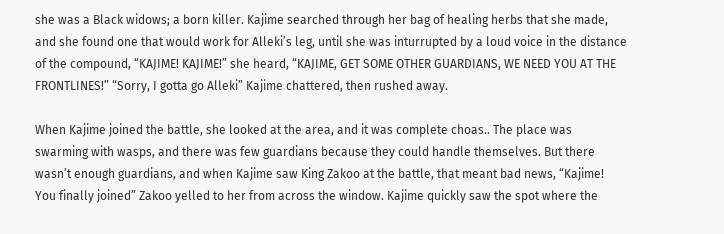she was a Black widows; a born killer. Kajime searched through her bag of healing herbs that she made, and she found one that would work for Alleki’s leg, until she was inturrupted by a loud voice in the distance of the compound, “KAJIME! KAJIME!” she heard, “KAJIME, GET SOME OTHER GUARDIANS, WE NEED YOU AT THE FRONTLINES!” “Sorry, I gotta go Alleki” Kajime chattered, then rushed away.

When Kajime joined the battle, she looked at the area, and it was complete choas.. The place was swarming with wasps, and there was few guardians because they could handle themselves. But there wasn’t enough guardians, and when Kajime saw King Zakoo at the battle, that meant bad news, “Kajime! You finally joined” Zakoo yelled to her from across the window. Kajime quickly saw the spot where the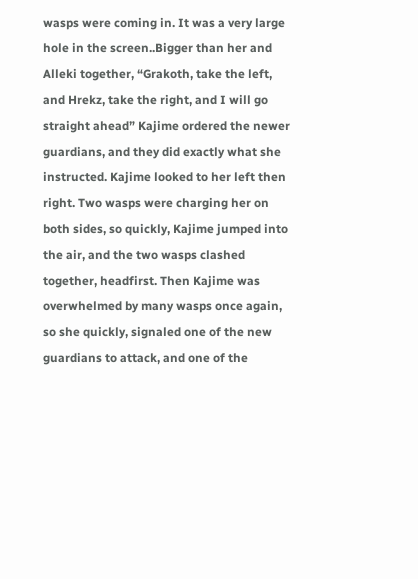wasps were coming in. It was a very large hole in the screen..Bigger than her and Alleki together, “Grakoth, take the left, and Hrekz, take the right, and I will go straight ahead” Kajime ordered the newer guardians, and they did exactly what she instructed. Kajime looked to her left then right. Two wasps were charging her on both sides, so quickly, Kajime jumped into the air, and the two wasps clashed together, headfirst. Then Kajime was overwhelmed by many wasps once again, so she quickly, signaled one of the new guardians to attack, and one of the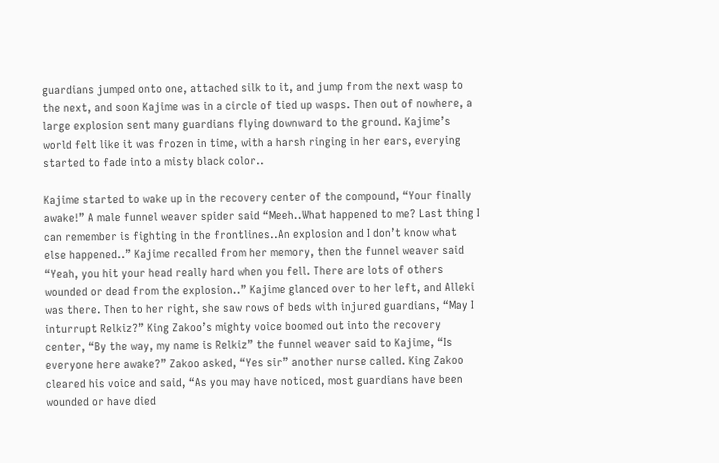guardians jumped onto one, attached silk to it, and jump from the next wasp to the next, and soon Kajime was in a circle of tied up wasps. Then out of nowhere, a large explosion sent many guardians flying downward to the ground. Kajime’s world felt like it was frozen in time, with a harsh ringing in her ears, everying started to fade into a misty black color..

Kajime started to wake up in the recovery center of the compound, “Your finally awake!” A male funnel weaver spider said “Meeh..What happened to me? Last thing I can remember is fighting in the frontlines..An explosion and I don’t know what else happened..” Kajime recalled from her memory, then the funnel weaver said “Yeah, you hit your head really hard when you fell. There are lots of others wounded or dead from the explosion..” Kajime glanced over to her left, and Alleki was there. Then to her right, she saw rows of beds with injured guardians, “May I inturrupt Relkiz?” King Zakoo’s mighty voice boomed out into the recovery center, “By the way, my name is Relkiz” the funnel weaver said to Kajime, “Is everyone here awake?” Zakoo asked, “Yes sir” another nurse called. King Zakoo cleared his voice and said, “As you may have noticed, most guardians have been wounded or have died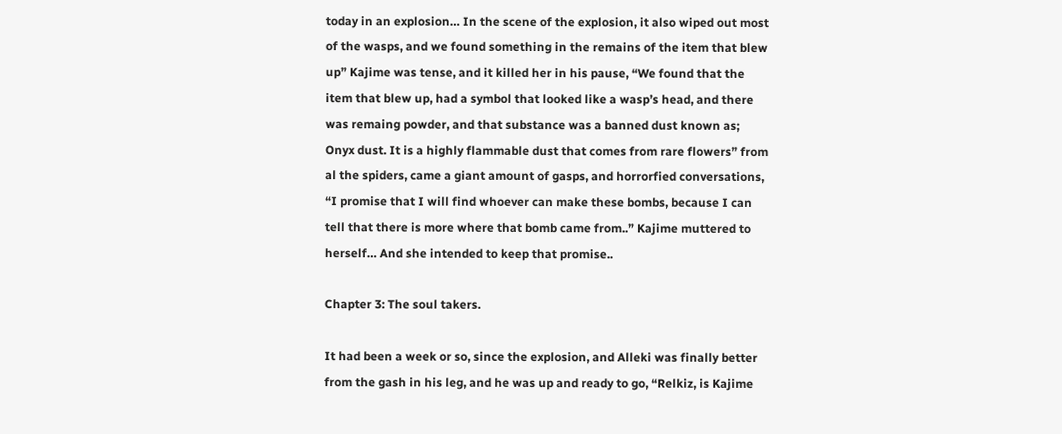today in an explosion… In the scene of the explosion, it also wiped out most of the wasps, and we found something in the remains of the item that blew up” Kajime was tense, and it killed her in his pause, “We found that the item that blew up, had a symbol that looked like a wasp’s head, and there was remaing powder, and that substance was a banned dust known as; Onyx dust. It is a highly flammable dust that comes from rare flowers” from al the spiders, came a giant amount of gasps, and horrorfied conversations, “I promise that I will find whoever can make these bombs, because I can tell that there is more where that bomb came from..” Kajime muttered to herself… And she intended to keep that promise..

Chapter 3: The soul takers.

It had been a week or so, since the explosion, and Alleki was finally better from the gash in his leg, and he was up and ready to go, “Relkiz, is Kajime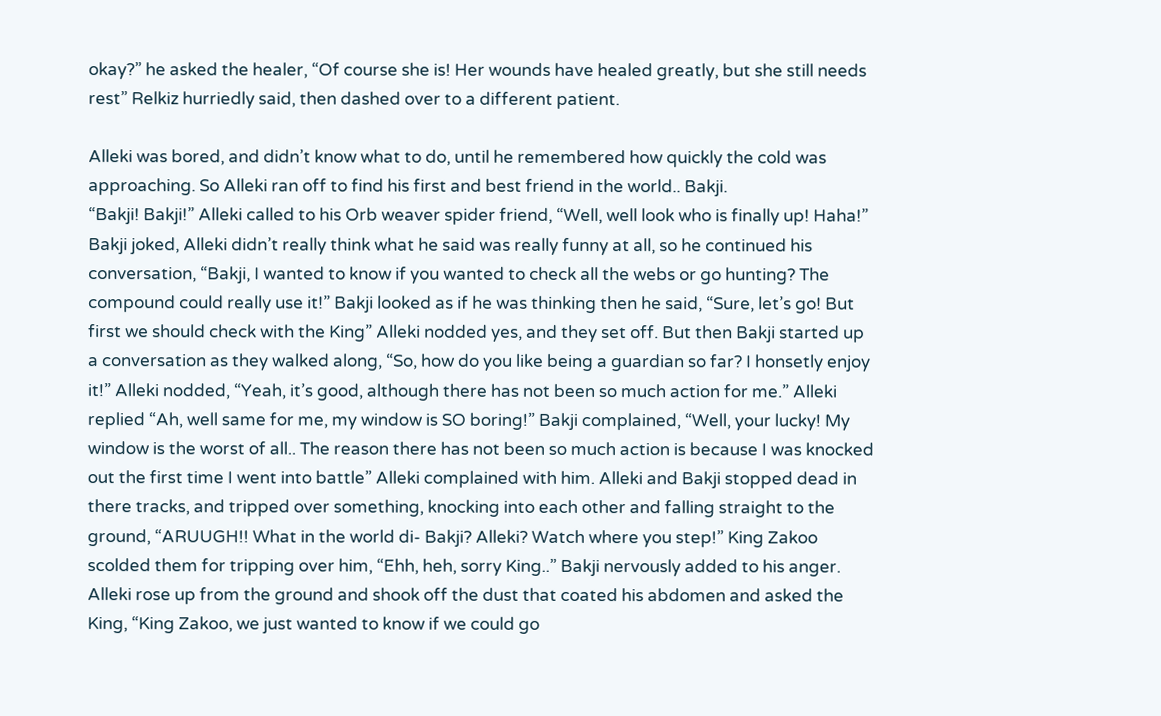okay?” he asked the healer, “Of course she is! Her wounds have healed greatly, but she still needs rest” Relkiz hurriedly said, then dashed over to a different patient.

Alleki was bored, and didn’t know what to do, until he remembered how quickly the cold was approaching. So Alleki ran off to find his first and best friend in the world.. Bakji.
“Bakji! Bakji!” Alleki called to his Orb weaver spider friend, “Well, well look who is finally up! Haha!” Bakji joked, Alleki didn’t really think what he said was really funny at all, so he continued his conversation, “Bakji, I wanted to know if you wanted to check all the webs or go hunting? The compound could really use it!” Bakji looked as if he was thinking then he said, “Sure, let’s go! But first we should check with the King” Alleki nodded yes, and they set off. But then Bakji started up a conversation as they walked along, “So, how do you like being a guardian so far? I honsetly enjoy it!” Alleki nodded, “Yeah, it’s good, although there has not been so much action for me.” Alleki replied “Ah, well same for me, my window is SO boring!” Bakji complained, “Well, your lucky! My window is the worst of all.. The reason there has not been so much action is because I was knocked out the first time I went into battle” Alleki complained with him. Alleki and Bakji stopped dead in there tracks, and tripped over something, knocking into each other and falling straight to the ground, “ARUUGH!! What in the world di- Bakji? Alleki? Watch where you step!” King Zakoo scolded them for tripping over him, “Ehh, heh, sorry King..” Bakji nervously added to his anger. Alleki rose up from the ground and shook off the dust that coated his abdomen and asked the King, “King Zakoo, we just wanted to know if we could go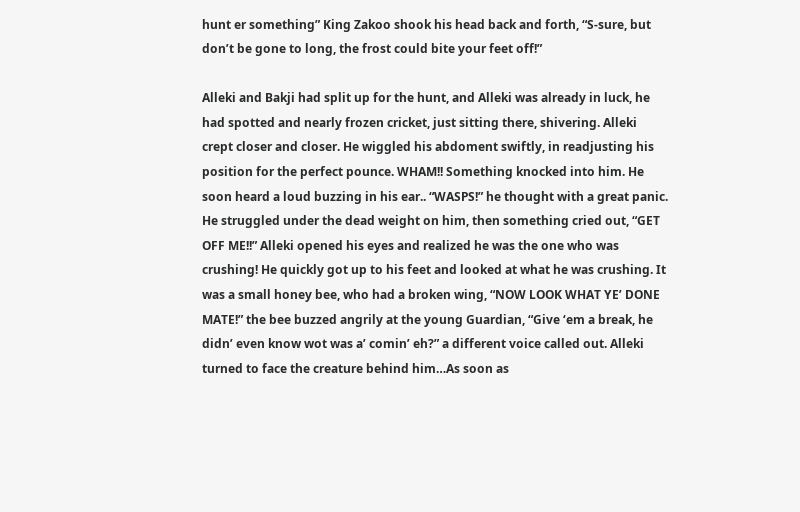hunt er something” King Zakoo shook his head back and forth, “S-sure, but don’t be gone to long, the frost could bite your feet off!”

Alleki and Bakji had split up for the hunt, and Alleki was already in luck, he had spotted and nearly frozen cricket, just sitting there, shivering. Alleki crept closer and closer. He wiggled his abdoment swiftly, in readjusting his position for the perfect pounce. WHAM!! Something knocked into him. He soon heard a loud buzzing in his ear.. “WASPS!” he thought with a great panic. He struggled under the dead weight on him, then something cried out, “GET OFF ME!!” Alleki opened his eyes and realized he was the one who was crushing! He quickly got up to his feet and looked at what he was crushing. It was a small honey bee, who had a broken wing, “NOW LOOK WHAT YE’ DONE MATE!” the bee buzzed angrily at the young Guardian, “Give ‘em a break, he didn’ even know wot was a’ comin’ eh?” a different voice called out. Alleki turned to face the creature behind him…As soon as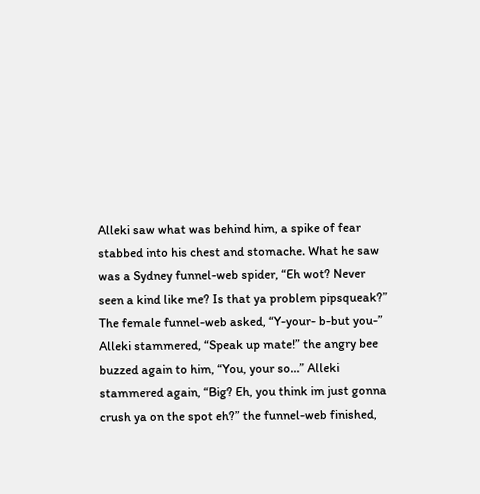Alleki saw what was behind him, a spike of fear stabbed into his chest and stomache. What he saw was a Sydney funnel-web spider, “Eh wot? Never seen a kind like me? Is that ya problem pipsqueak?” The female funnel-web asked, “Y-your- b-but you-” Alleki stammered, “Speak up mate!” the angry bee buzzed again to him, “You, your so…” Alleki stammered again, “Big? Eh, you think im just gonna crush ya on the spot eh?” the funnel-web finished,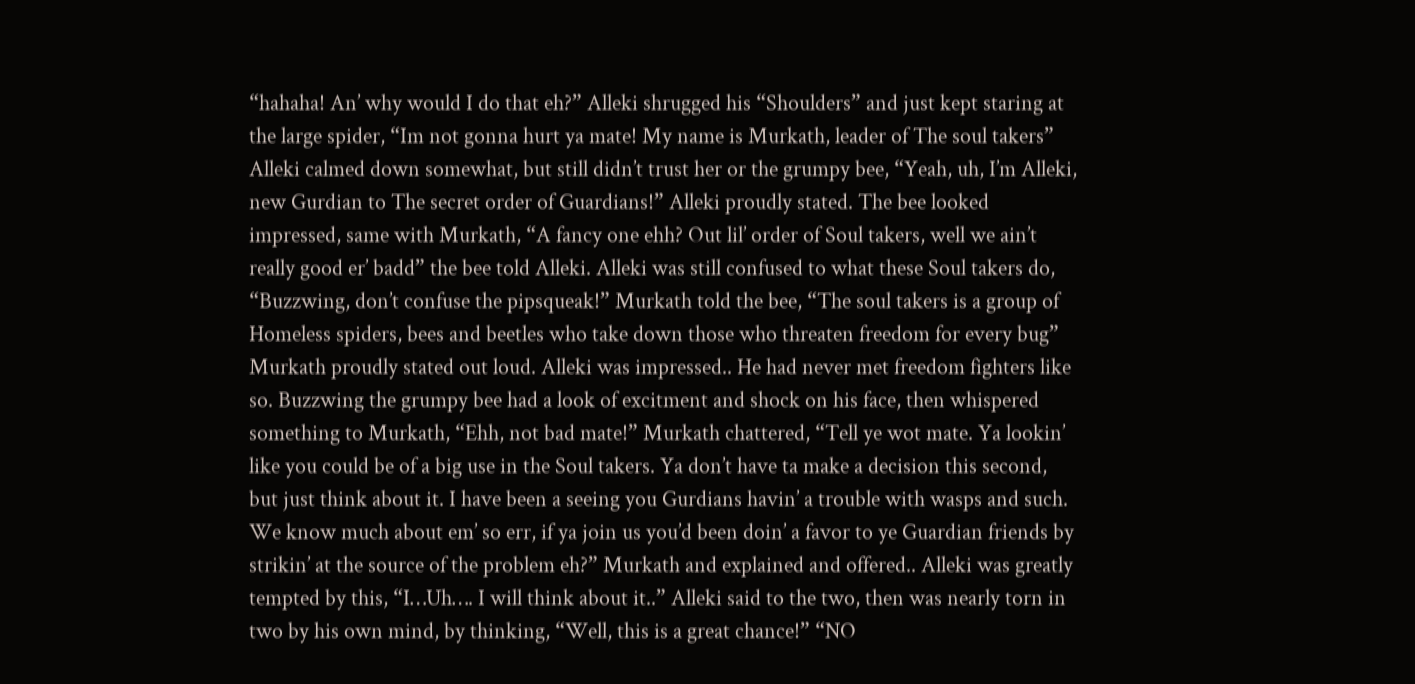“hahaha! An’ why would I do that eh?” Alleki shrugged his “Shoulders” and just kept staring at the large spider, “Im not gonna hurt ya mate! My name is Murkath, leader of The soul takers” Alleki calmed down somewhat, but still didn’t trust her or the grumpy bee, “Yeah, uh, I’m Alleki, new Gurdian to The secret order of Guardians!” Alleki proudly stated. The bee looked impressed, same with Murkath, “A fancy one ehh? Out lil’ order of Soul takers, well we ain’t really good er’ badd” the bee told Alleki. Alleki was still confused to what these Soul takers do, “Buzzwing, don’t confuse the pipsqueak!” Murkath told the bee, “The soul takers is a group of Homeless spiders, bees and beetles who take down those who threaten freedom for every bug” Murkath proudly stated out loud. Alleki was impressed.. He had never met freedom fighters like so. Buzzwing the grumpy bee had a look of excitment and shock on his face, then whispered something to Murkath, “Ehh, not bad mate!” Murkath chattered, “Tell ye wot mate. Ya lookin’ like you could be of a big use in the Soul takers. Ya don’t have ta make a decision this second, but just think about it. I have been a seeing you Gurdians havin’ a trouble with wasps and such. We know much about em’ so err, if ya join us you’d been doin’ a favor to ye Guardian friends by strikin’ at the source of the problem eh?” Murkath and explained and offered.. Alleki was greatly tempted by this, “I…Uh…. I will think about it..” Alleki said to the two, then was nearly torn in two by his own mind, by thinking, “Well, this is a great chance!” “NO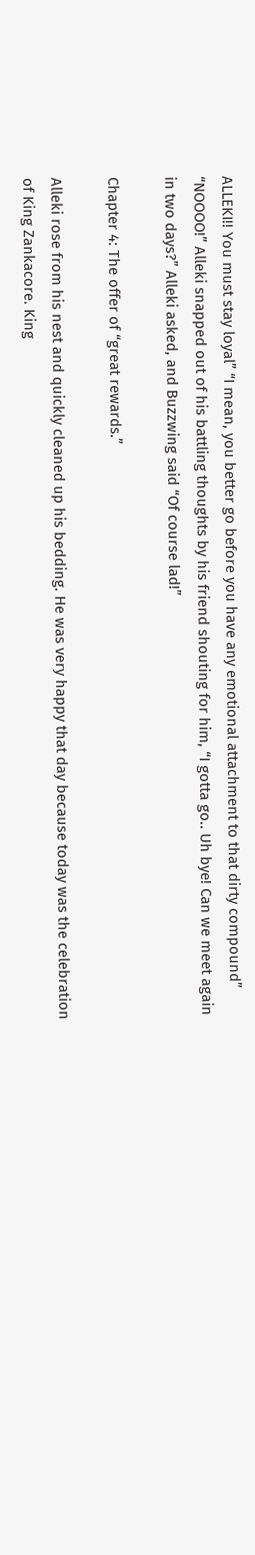ALLEKI!! You must stay loyal” “I mean, you better go before you have any emotional attachment to that dirty compound” “NOOOO!” Alleki snapped out of his battling thoughts by his friend shouting for him, “I gotta go.. Uh bye! Can we meet again in two days?” Alleki asked, and Buzzwing said “Of course lad!”

Chapter 4: The offer of “great rewards.”

Alleki rose from his nest and quickly cleaned up his bedding. He was very happy that day because today was the celebration of King Zankacore. King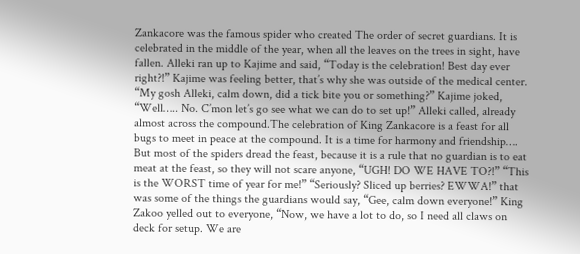Zankacore was the famous spider who created The order of secret guardians. It is celebrated in the middle of the year, when all the leaves on the trees in sight, have fallen. Alleki ran up to Kajime and said, “Today is the celebration! Best day ever right?!” Kajime was feeling better, that’s why she was outside of the medical center. “My gosh Alleki, calm down, did a tick bite you or something?” Kajime joked, “Well….. No. C’mon let’s go see what we can do to set up!” Alleki called, already almost across the compound.The celebration of King Zankacore is a feast for all bugs to meet in peace at the compound. It is a time for harmony and friendship…. But most of the spiders dread the feast, because it is a rule that no guardian is to eat meat at the feast, so they will not scare anyone, “UGH! DO WE HAVE TO?!” “This is the WORST time of year for me!” “Seriously? Sliced up berries? EWWA!” that was some of the things the guardians would say, “Gee, calm down everyone!” King Zakoo yelled out to everyone, “Now, we have a lot to do, so I need all claws on deck for setup. We are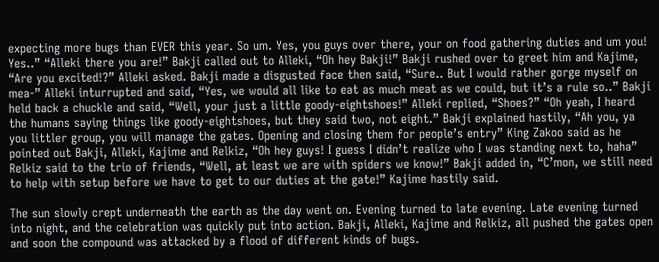expecting more bugs than EVER this year. So um. Yes, you guys over there, your on food gathering duties and um you! Yes..” “Alleki there you are!” Bakji called out to Alleki, “Oh hey Bakji!” Bakji rushed over to greet him and Kajime, “Are you excited!?” Alleki asked. Bakji made a disgusted face then said, “Sure.. But I would rather gorge myself on mea-” Alleki inturrupted and said, “Yes, we would all like to eat as much meat as we could, but it’s a rule so..” Bakji held back a chuckle and said, “Well, your just a little goody-eightshoes!” Alleki replied, “Shoes?” “Oh yeah, I heard the humans saying things like goody-eightshoes, but they said two, not eight.” Bakji explained hastily, “Ah you, ya you littler group, you will manage the gates. Opening and closing them for people’s entry” King Zakoo said as he pointed out Bakji, Alleki, Kajime and Relkiz, “Oh hey guys! I guess I didn’t realize who I was standing next to, haha” Relkiz said to the trio of friends, “Well, at least we are with spiders we know!” Bakji added in, “C’mon, we still need to help with setup before we have to get to our duties at the gate!” Kajime hastily said.

The sun slowly crept underneath the earth as the day went on. Evening turned to late evening. Late evening turned into night, and the celebration was quickly put into action. Bakji, Alleki, Kajime and Relkiz, all pushed the gates open and soon the compound was attacked by a flood of different kinds of bugs.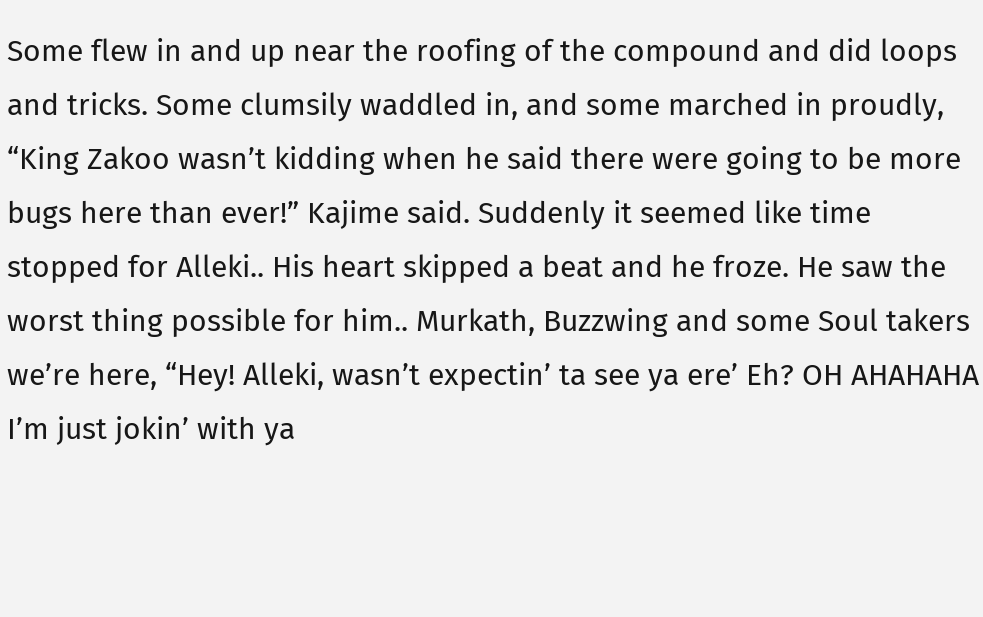Some flew in and up near the roofing of the compound and did loops and tricks. Some clumsily waddled in, and some marched in proudly, “King Zakoo wasn’t kidding when he said there were going to be more bugs here than ever!” Kajime said. Suddenly it seemed like time stopped for Alleki.. His heart skipped a beat and he froze. He saw the worst thing possible for him.. Murkath, Buzzwing and some Soul takers we’re here, “Hey! Alleki, wasn’t expectin’ ta see ya ere’ Eh? OH AHAHAHA I’m just jokin’ with ya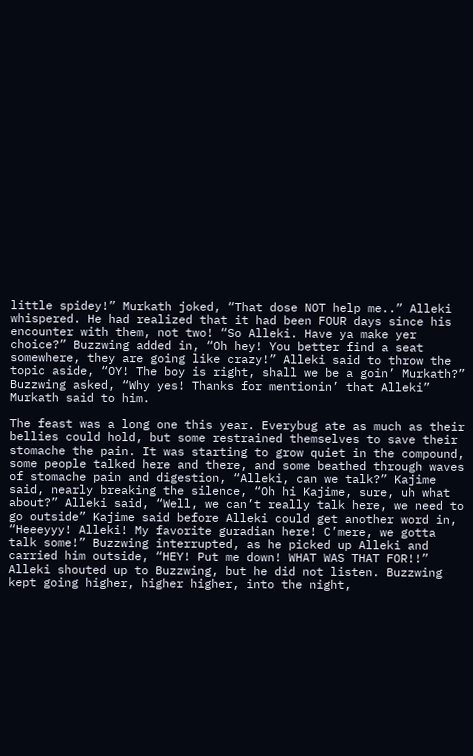little spidey!” Murkath joked, “That dose NOT help me..” Alleki whispered. He had realized that it had been FOUR days since his encounter with them, not two! “So Alleki. Have ya make yer choice?” Buzzwing added in, “Oh hey! You better find a seat somewhere, they are going like crazy!” Alleki said to throw the topic aside, “OY! The boy is right, shall we be a goin’ Murkath?” Buzzwing asked, “Why yes! Thanks for mentionin’ that Alleki” Murkath said to him.

The feast was a long one this year. Everybug ate as much as their bellies could hold, but some restrained themselves to save their stomache the pain. It was starting to grow quiet in the compound, some people talked here and there, and some beathed through waves of stomache pain and digestion, “Alleki, can we talk?” Kajime said, nearly breaking the silence, “Oh hi Kajime, sure, uh what about?” Alleki said, “Well, we can’t really talk here, we need to go outside” Kajime said before Alleki could get another word in, “Heeeyyy! Alleki! My favorite guradian here! C’mere, we gotta talk some!” Buzzwing interrupted, as he picked up Alleki and carried him outside, “HEY! Put me down! WHAT WAS THAT FOR!!” Alleki shouted up to Buzzwing, but he did not listen. Buzzwing kept going higher, higher higher, into the night,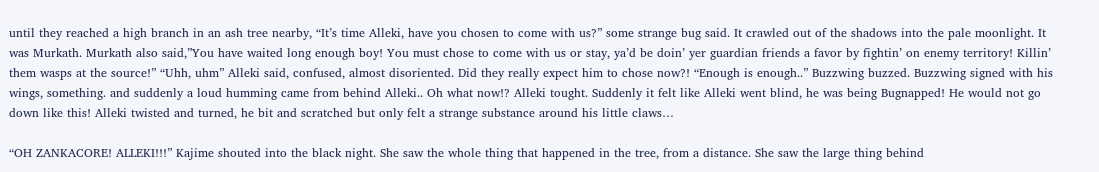until they reached a high branch in an ash tree nearby, “It’s time Alleki, have you chosen to come with us?” some strange bug said. It crawled out of the shadows into the pale moonlight. It was Murkath. Murkath also said,”You have waited long enough boy! You must chose to come with us or stay, ya’d be doin’ yer guardian friends a favor by fightin’ on enemy territory! Killin’ them wasps at the source!” “Uhh, uhm” Alleki said, confused, almost disoriented. Did they really expect him to chose now?! “Enough is enough..” Buzzwing buzzed. Buzzwing signed with his wings, something. and suddenly a loud humming came from behind Alleki.. Oh what now!? Alleki tought. Suddenly it felt like Alleki went blind, he was being Bugnapped! He would not go down like this! Alleki twisted and turned, he bit and scratched but only felt a strange substance around his little claws…

“OH ZANKACORE! ALLEKI!!!” Kajime shouted into the black night. She saw the whole thing that happened in the tree, from a distance. She saw the large thing behind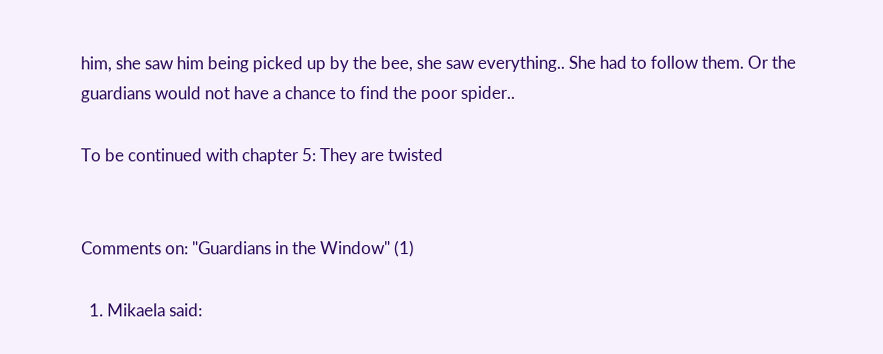him, she saw him being picked up by the bee, she saw everything.. She had to follow them. Or the guardians would not have a chance to find the poor spider..

To be continued with chapter 5: They are twisted


Comments on: "Guardians in the Window" (1)

  1. Mikaela said: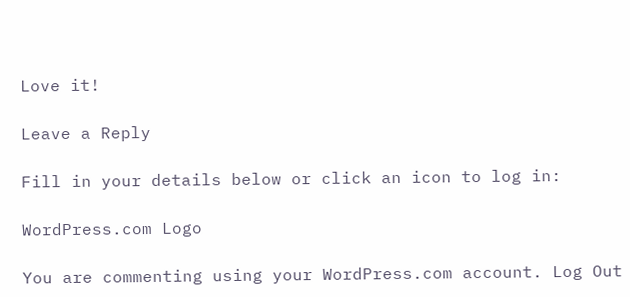Love it!

Leave a Reply

Fill in your details below or click an icon to log in:

WordPress.com Logo

You are commenting using your WordPress.com account. Log Out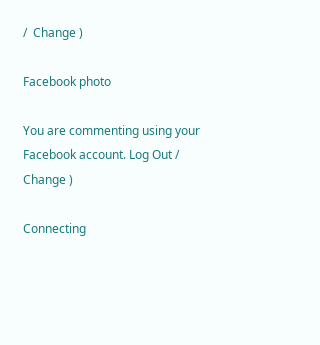/  Change )

Facebook photo

You are commenting using your Facebook account. Log Out /  Change )

Connecting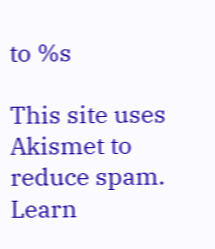to %s

This site uses Akismet to reduce spam. Learn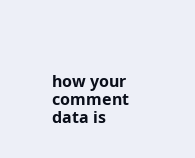how your comment data is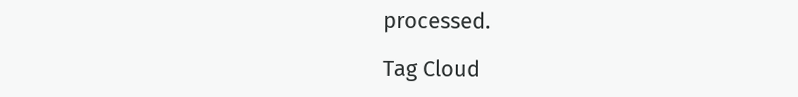processed.

Tag Cloud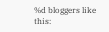%d bloggers like this: